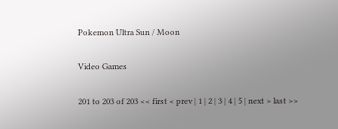Pokemon Ultra Sun / Moon

Video Games

201 to 203 of 203 << first < prev | 1 | 2 | 3 | 4 | 5 | next > last >>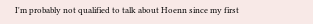I'm probably not qualified to talk about Hoenn since my first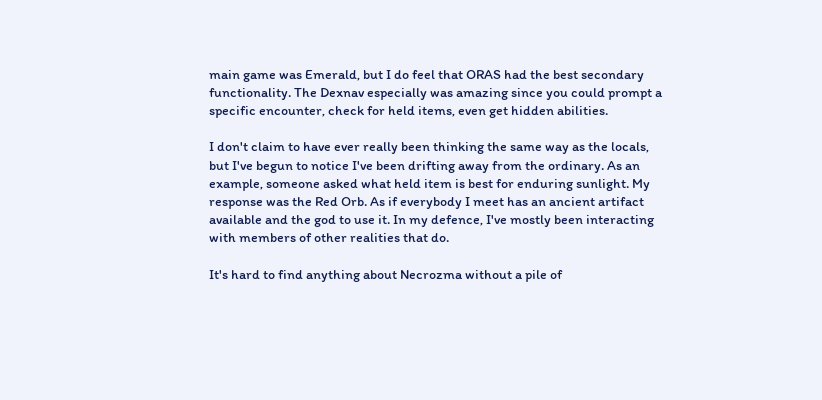main game was Emerald, but I do feel that ORAS had the best secondary functionality. The Dexnav especially was amazing since you could prompt a specific encounter, check for held items, even get hidden abilities.

I don't claim to have ever really been thinking the same way as the locals, but I've begun to notice I've been drifting away from the ordinary. As an example, someone asked what held item is best for enduring sunlight. My response was the Red Orb. As if everybody I meet has an ancient artifact available and the god to use it. In my defence, I've mostly been interacting with members of other realities that do.

It's hard to find anything about Necrozma without a pile of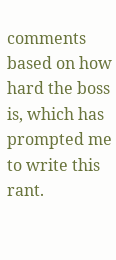comments based on how hard the boss is, which has prompted me to write this rant.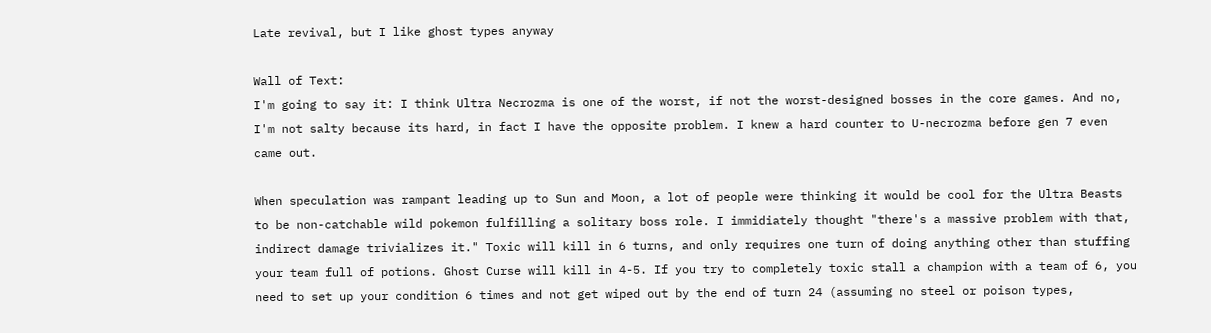Late revival, but I like ghost types anyway

Wall of Text:
I'm going to say it: I think Ultra Necrozma is one of the worst, if not the worst-designed bosses in the core games. And no, I'm not salty because its hard, in fact I have the opposite problem. I knew a hard counter to U-necrozma before gen 7 even came out.

When speculation was rampant leading up to Sun and Moon, a lot of people were thinking it would be cool for the Ultra Beasts to be non-catchable wild pokemon fulfilling a solitary boss role. I immidiately thought "there's a massive problem with that, indirect damage trivializes it." Toxic will kill in 6 turns, and only requires one turn of doing anything other than stuffing your team full of potions. Ghost Curse will kill in 4-5. If you try to completely toxic stall a champion with a team of 6, you need to set up your condition 6 times and not get wiped out by the end of turn 24 (assuming no steel or poison types,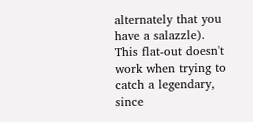alternately that you have a salazzle). This flat-out doesn't work when trying to catch a legendary, since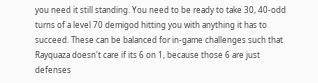you need it still standing. You need to be ready to take 30, 40-odd turns of a level 70 demigod hitting you with anything it has to succeed. These can be balanced for in-game challenges such that Rayquaza doesn't care if its 6 on 1, because those 6 are just defenses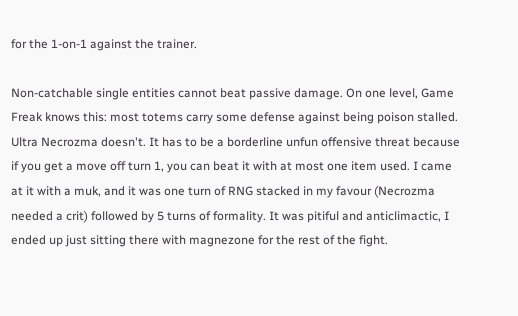for the 1-on-1 against the trainer.

Non-catchable single entities cannot beat passive damage. On one level, Game Freak knows this: most totems carry some defense against being poison stalled. Ultra Necrozma doesn't. It has to be a borderline unfun offensive threat because if you get a move off turn 1, you can beat it with at most one item used. I came at it with a muk, and it was one turn of RNG stacked in my favour (Necrozma needed a crit) followed by 5 turns of formality. It was pitiful and anticlimactic, I ended up just sitting there with magnezone for the rest of the fight.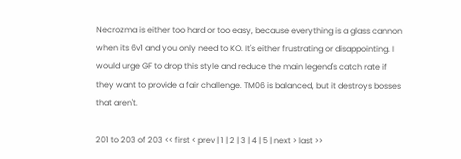Necrozma is either too hard or too easy, because everything is a glass cannon when its 6v1 and you only need to KO. It's either frustrating or disappointing. I would urge GF to drop this style and reduce the main legend's catch rate if they want to provide a fair challenge. TM06 is balanced, but it destroys bosses that aren't.

201 to 203 of 203 << first < prev | 1 | 2 | 3 | 4 | 5 | next > last >>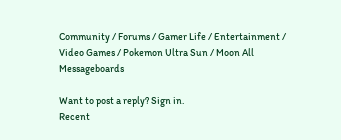Community / Forums / Gamer Life / Entertainment / Video Games / Pokemon Ultra Sun / Moon All Messageboards

Want to post a reply? Sign in.
Recent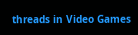threads in Video Games